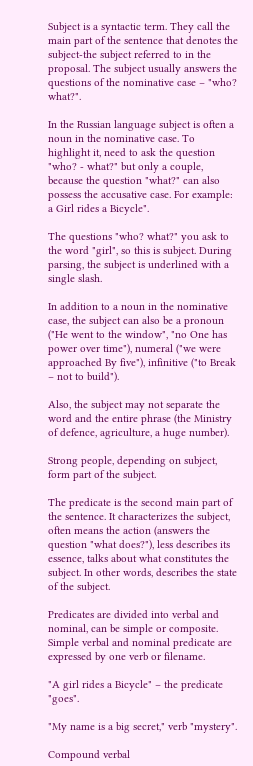Subject is a syntactic term. They call the main part of the sentence that denotes the subject-the subject referred to in the proposal. The subject usually answers the questions of the nominative case – "who? what?".

In the Russian language subject is often a noun in the nominative case. To highlight it, need to ask the question "who? - what?" but only a couple, because the question "what?" can also possess the accusative case. For example: a Girl rides a Bicycle".

The questions "who? what?" you ask to the word "girl", so this is subject. During parsing, the subject is underlined with a single slash.

In addition to a noun in the nominative case, the subject can also be a pronoun ("He went to the window", "no One has power over time"), numeral ("we were approached By five"), infinitive ("to Break – not to build").

Also, the subject may not separate the word and the entire phrase (the Ministry of defence, agriculture, a huge number).

Strong people, depending on subject, form part of the subject.

The predicate is the second main part of the sentence. It characterizes the subject, often means the action (answers the question "what does?"), less describes its essence, talks about what constitutes the subject. In other words, describes the state of the subject.

Predicates are divided into verbal and nominal, can be simple or composite. Simple verbal and nominal predicate are expressed by one verb or filename.

"A girl rides a Bicycle" – the predicate "goes".

"My name is a big secret," verb "mystery".

Compound verbal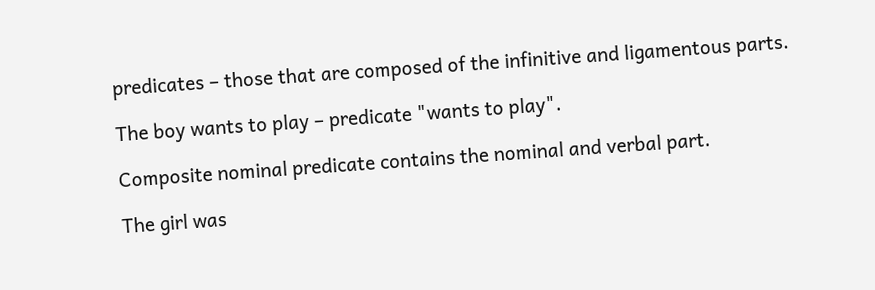predicates – those that are composed of the infinitive and ligamentous parts.

The boy wants to play – predicate "wants to play".

Composite nominal predicate contains the nominal and verbal part.

The girl was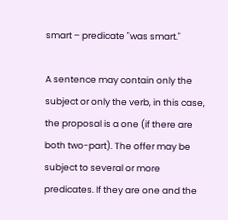smart – predicate "was smart."

A sentence may contain only the subject or only the verb, in this case, the proposal is a one (if there are both two-part). The offer may be subject to several or more predicates. If they are one and the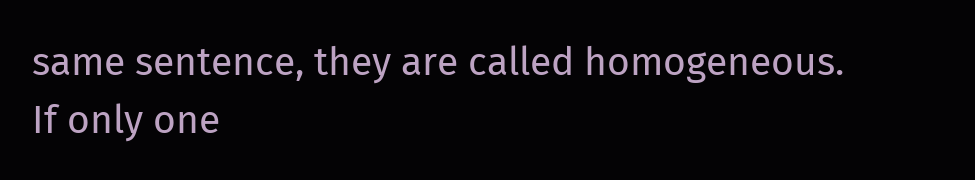same sentence, they are called homogeneous.
If only one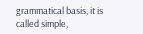grammatical basis, it is called simple,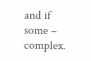and if some – complex.